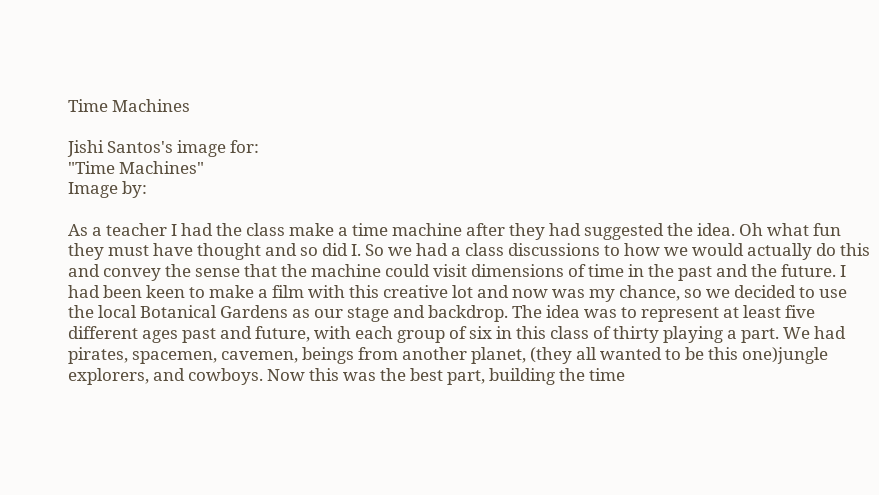Time Machines

Jishi Santos's image for:
"Time Machines"
Image by:

As a teacher I had the class make a time machine after they had suggested the idea. Oh what fun they must have thought and so did I. So we had a class discussions to how we would actually do this and convey the sense that the machine could visit dimensions of time in the past and the future. I had been keen to make a film with this creative lot and now was my chance, so we decided to use the local Botanical Gardens as our stage and backdrop. The idea was to represent at least five different ages past and future, with each group of six in this class of thirty playing a part. We had pirates, spacemen, cavemen, beings from another planet, (they all wanted to be this one)jungle explorers, and cowboys. Now this was the best part, building the time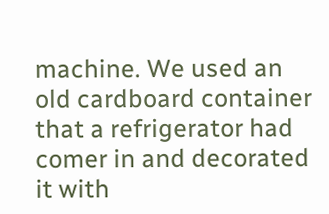machine. We used an old cardboard container that a refrigerator had comer in and decorated it with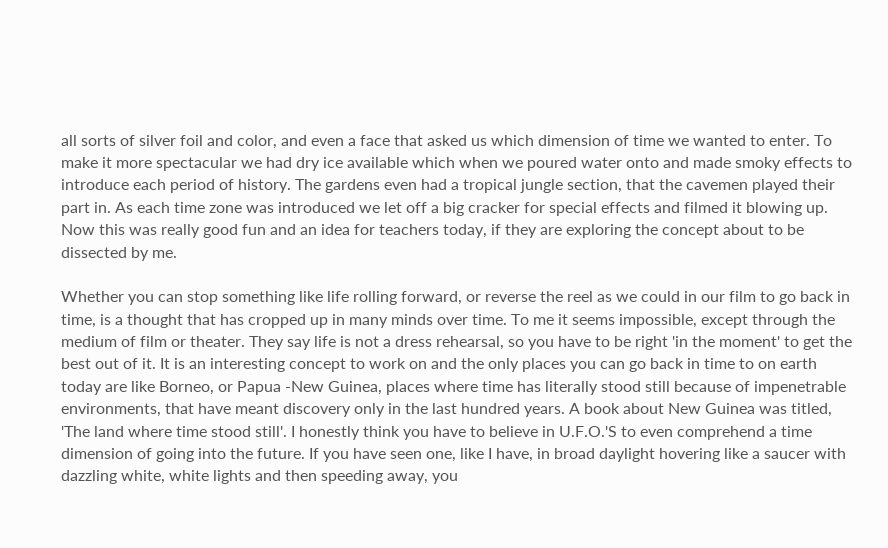all sorts of silver foil and color, and even a face that asked us which dimension of time we wanted to enter. To make it more spectacular we had dry ice available which when we poured water onto and made smoky effects to introduce each period of history. The gardens even had a tropical jungle section, that the cavemen played their part in. As each time zone was introduced we let off a big cracker for special effects and filmed it blowing up. Now this was really good fun and an idea for teachers today, if they are exploring the concept about to be dissected by me.

Whether you can stop something like life rolling forward, or reverse the reel as we could in our film to go back in time, is a thought that has cropped up in many minds over time. To me it seems impossible, except through the medium of film or theater. They say life is not a dress rehearsal, so you have to be right 'in the moment' to get the best out of it. It is an interesting concept to work on and the only places you can go back in time to on earth today are like Borneo, or Papua -New Guinea, places where time has literally stood still because of impenetrable environments, that have meant discovery only in the last hundred years. A book about New Guinea was titled, 'The land where time stood still'. I honestly think you have to believe in U.F.O.'S to even comprehend a time dimension of going into the future. If you have seen one, like I have, in broad daylight hovering like a saucer with dazzling white, white lights and then speeding away, you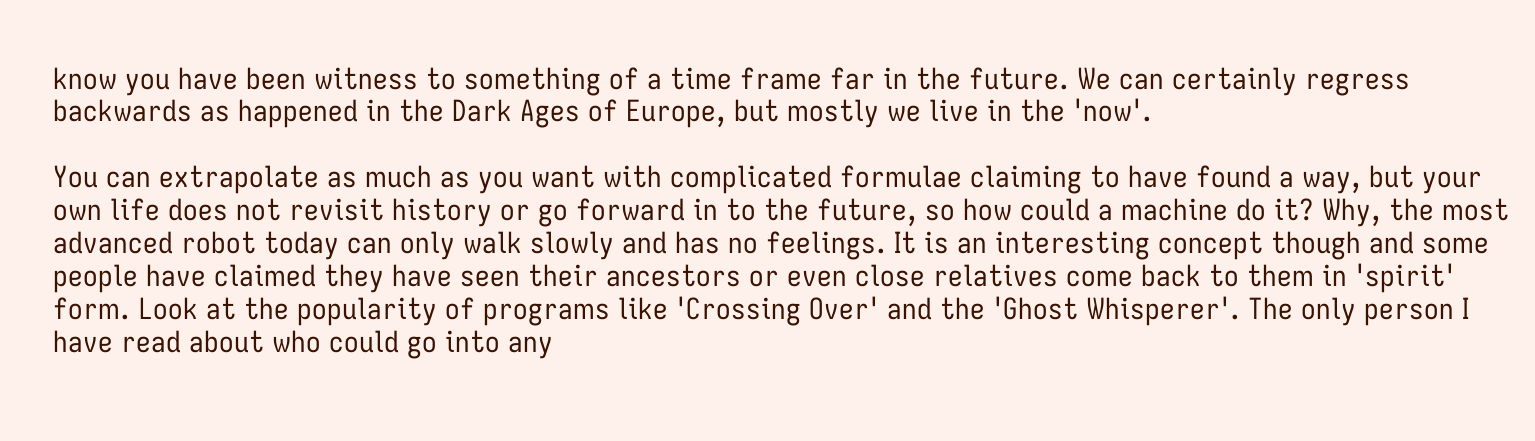know you have been witness to something of a time frame far in the future. We can certainly regress backwards as happened in the Dark Ages of Europe, but mostly we live in the 'now'.

You can extrapolate as much as you want with complicated formulae claiming to have found a way, but your own life does not revisit history or go forward in to the future, so how could a machine do it? Why, the most advanced robot today can only walk slowly and has no feelings. It is an interesting concept though and some people have claimed they have seen their ancestors or even close relatives come back to them in 'spirit' form. Look at the popularity of programs like 'Crossing Over' and the 'Ghost Whisperer'. The only person I have read about who could go into any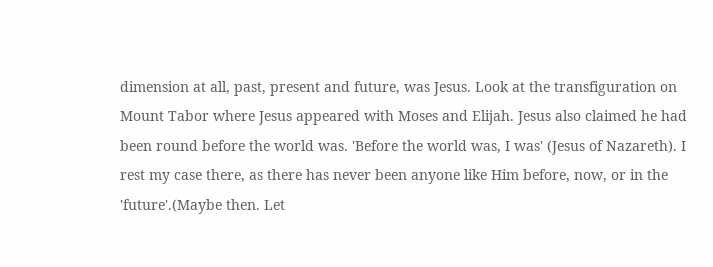dimension at all, past, present and future, was Jesus. Look at the transfiguration on Mount Tabor where Jesus appeared with Moses and Elijah. Jesus also claimed he had been round before the world was. 'Before the world was, I was' (Jesus of Nazareth). I rest my case there, as there has never been anyone like Him before, now, or in the 'future'.(Maybe then. Let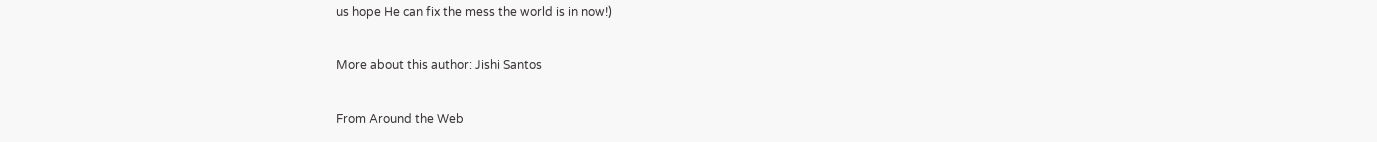us hope He can fix the mess the world is in now!)

More about this author: Jishi Santos

From Around the Web